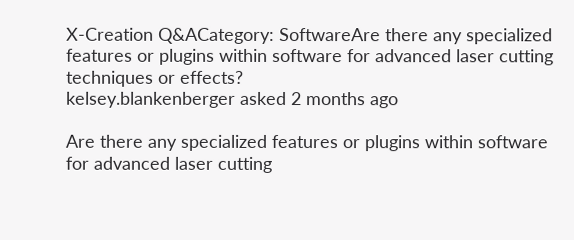X-Creation Q&ACategory: SoftwareAre there any specialized features or plugins within software for advanced laser cutting techniques or effects?
kelsey.blankenberger asked 2 months ago

Are there any specialized features or plugins within software for advanced laser cutting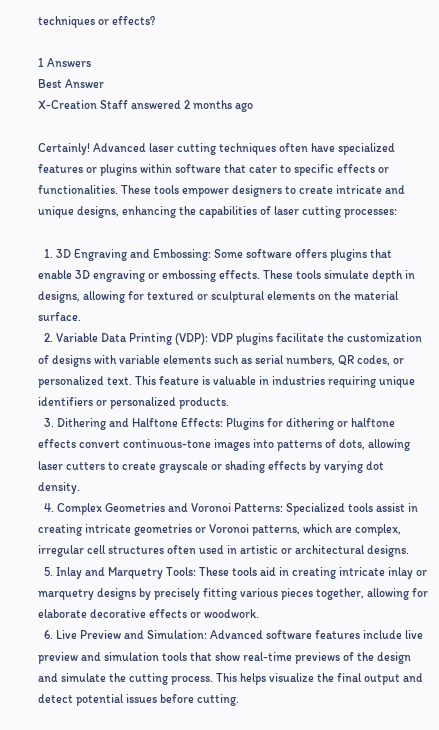techniques or effects?

1 Answers
Best Answer
X-Creation Staff answered 2 months ago

Certainly! Advanced laser cutting techniques often have specialized features or plugins within software that cater to specific effects or functionalities. These tools empower designers to create intricate and unique designs, enhancing the capabilities of laser cutting processes:

  1. 3D Engraving and Embossing: Some software offers plugins that enable 3D engraving or embossing effects. These tools simulate depth in designs, allowing for textured or sculptural elements on the material surface.
  2. Variable Data Printing (VDP): VDP plugins facilitate the customization of designs with variable elements such as serial numbers, QR codes, or personalized text. This feature is valuable in industries requiring unique identifiers or personalized products.
  3. Dithering and Halftone Effects: Plugins for dithering or halftone effects convert continuous-tone images into patterns of dots, allowing laser cutters to create grayscale or shading effects by varying dot density.
  4. Complex Geometries and Voronoi Patterns: Specialized tools assist in creating intricate geometries or Voronoi patterns, which are complex, irregular cell structures often used in artistic or architectural designs.
  5. Inlay and Marquetry Tools: These tools aid in creating intricate inlay or marquetry designs by precisely fitting various pieces together, allowing for elaborate decorative effects or woodwork.
  6. Live Preview and Simulation: Advanced software features include live preview and simulation tools that show real-time previews of the design and simulate the cutting process. This helps visualize the final output and detect potential issues before cutting.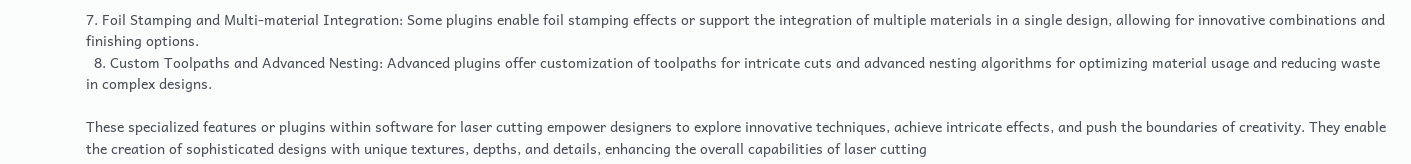7. Foil Stamping and Multi-material Integration: Some plugins enable foil stamping effects or support the integration of multiple materials in a single design, allowing for innovative combinations and finishing options.
  8. Custom Toolpaths and Advanced Nesting: Advanced plugins offer customization of toolpaths for intricate cuts and advanced nesting algorithms for optimizing material usage and reducing waste in complex designs.

These specialized features or plugins within software for laser cutting empower designers to explore innovative techniques, achieve intricate effects, and push the boundaries of creativity. They enable the creation of sophisticated designs with unique textures, depths, and details, enhancing the overall capabilities of laser cutting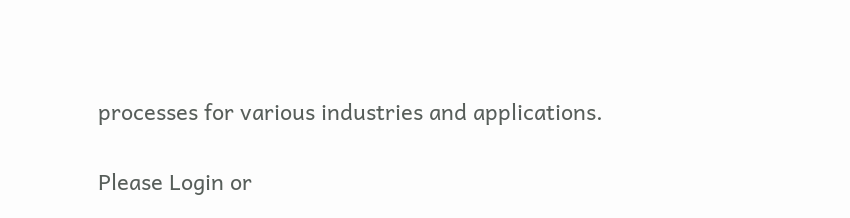processes for various industries and applications.

Please Login or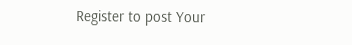Register to post Your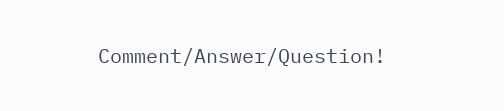Comment/Answer/Question!